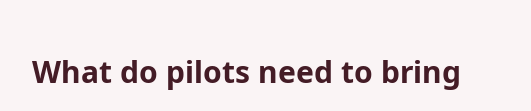What do pilots need to bring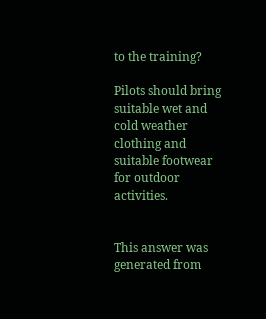to the training?

Pilots should bring suitable wet and cold weather clothing and suitable footwear for outdoor activities.


This answer was generated from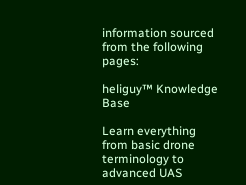information sourced from the following pages:

heliguy™ Knowledge Base

Learn everything from basic drone terminology to advanced UAS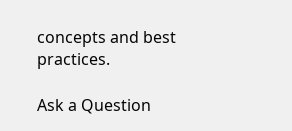concepts and best practices.

Ask a Question